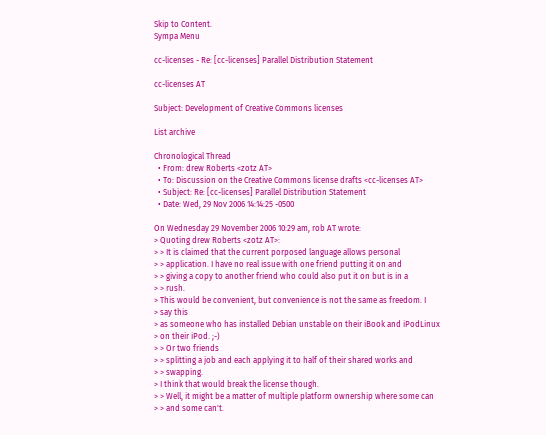Skip to Content.
Sympa Menu

cc-licenses - Re: [cc-licenses] Parallel Distribution Statement

cc-licenses AT

Subject: Development of Creative Commons licenses

List archive

Chronological Thread
  • From: drew Roberts <zotz AT>
  • To: Discussion on the Creative Commons license drafts <cc-licenses AT>
  • Subject: Re: [cc-licenses] Parallel Distribution Statement
  • Date: Wed, 29 Nov 2006 14:14:25 -0500

On Wednesday 29 November 2006 10:29 am, rob AT wrote:
> Quoting drew Roberts <zotz AT>:
> > It is claimed that the current porposed language allows personal
> > application. I have no real issue with one friend putting it on and
> > giving a copy to another friend who could also put it on but is in a
> > rush.
> This would be convenient, but convenience is not the same as freedom. I
> say this
> as someone who has installed Debian unstable on their iBook and iPodLinux
> on their iPod. ;-)
> > Or two friends
> > splitting a job and each applying it to half of their shared works and
> > swapping.
> I think that would break the license though.
> > Well, it might be a matter of multiple platform ownership where some can
> > and some can't.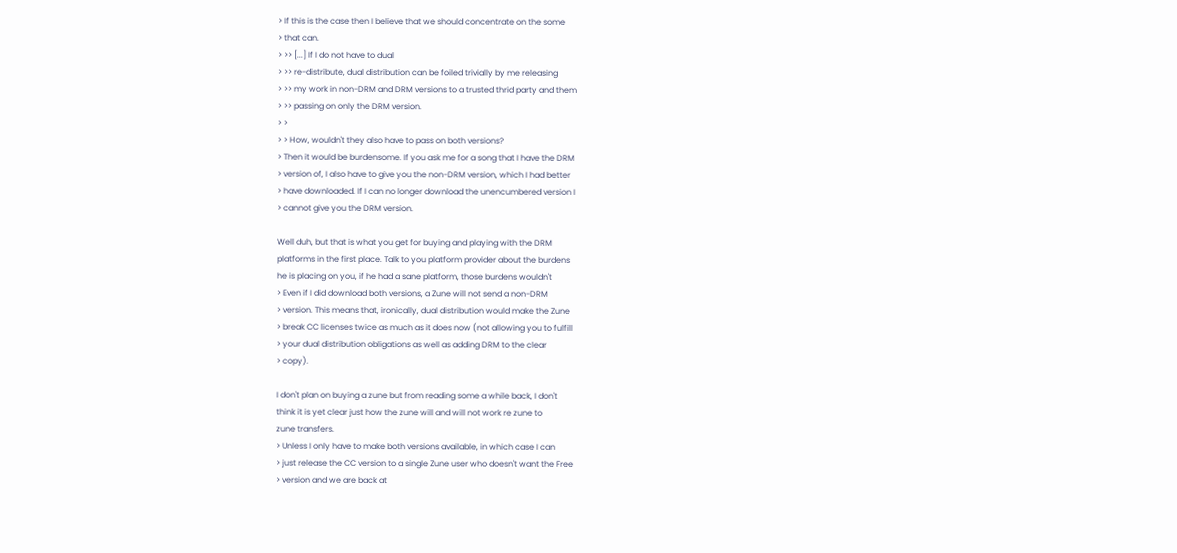> If this is the case then I believe that we should concentrate on the some
> that can.
> >> [...] If I do not have to dual
> >> re-distribute, dual distribution can be foiled trivially by me releasing
> >> my work in non-DRM and DRM versions to a trusted thrid party and them
> >> passing on only the DRM version.
> >
> > How, wouldn't they also have to pass on both versions?
> Then it would be burdensome. If you ask me for a song that I have the DRM
> version of, I also have to give you the non-DRM version, which I had better
> have downloaded. If I can no longer download the unencumbered version I
> cannot give you the DRM version.

Well duh, but that is what you get for buying and playing with the DRM
platforms in the first place. Talk to you platform provider about the burdens
he is placing on you, if he had a sane platform, those burdens wouldn't
> Even if I did download both versions, a Zune will not send a non-DRM
> version. This means that, ironically, dual distribution would make the Zune
> break CC licenses twice as much as it does now (not allowing you to fulfill
> your dual distribution obligations as well as adding DRM to the clear
> copy).

I don't plan on buying a zune but from reading some a while back, I don't
think it is yet clear just how the zune will and will not work re zune to
zune transfers.
> Unless I only have to make both versions available, in which case I can
> just release the CC version to a single Zune user who doesn't want the Free
> version and we are back at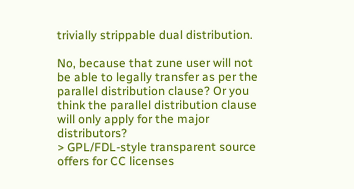trivially strippable dual distribution.

No, because that zune user will not be able to legally transfer as per the
parallel distribution clause? Or you think the parallel distribution clause
will only apply for the major distributors?
> GPL/FDL-style transparent source offers for CC licenses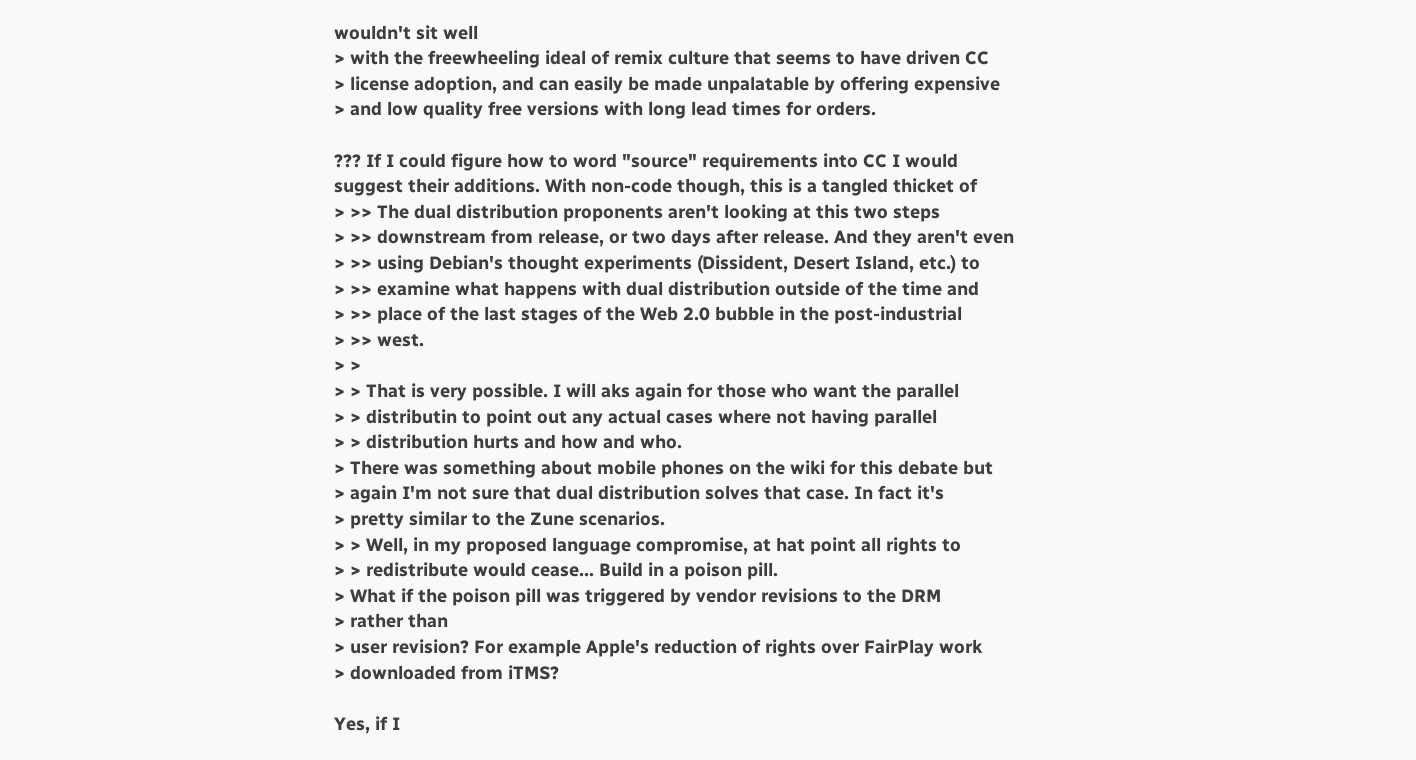wouldn't sit well
> with the freewheeling ideal of remix culture that seems to have driven CC
> license adoption, and can easily be made unpalatable by offering expensive
> and low quality free versions with long lead times for orders.

??? If I could figure how to word "source" requirements into CC I would
suggest their additions. With non-code though, this is a tangled thicket of
> >> The dual distribution proponents aren't looking at this two steps
> >> downstream from release, or two days after release. And they aren't even
> >> using Debian's thought experiments (Dissident, Desert Island, etc.) to
> >> examine what happens with dual distribution outside of the time and
> >> place of the last stages of the Web 2.0 bubble in the post-industrial
> >> west.
> >
> > That is very possible. I will aks again for those who want the parallel
> > distributin to point out any actual cases where not having parallel
> > distribution hurts and how and who.
> There was something about mobile phones on the wiki for this debate but
> again I'm not sure that dual distribution solves that case. In fact it's
> pretty similar to the Zune scenarios.
> > Well, in my proposed language compromise, at hat point all rights to
> > redistribute would cease... Build in a poison pill.
> What if the poison pill was triggered by vendor revisions to the DRM
> rather than
> user revision? For example Apple's reduction of rights over FairPlay work
> downloaded from iTMS?

Yes, if I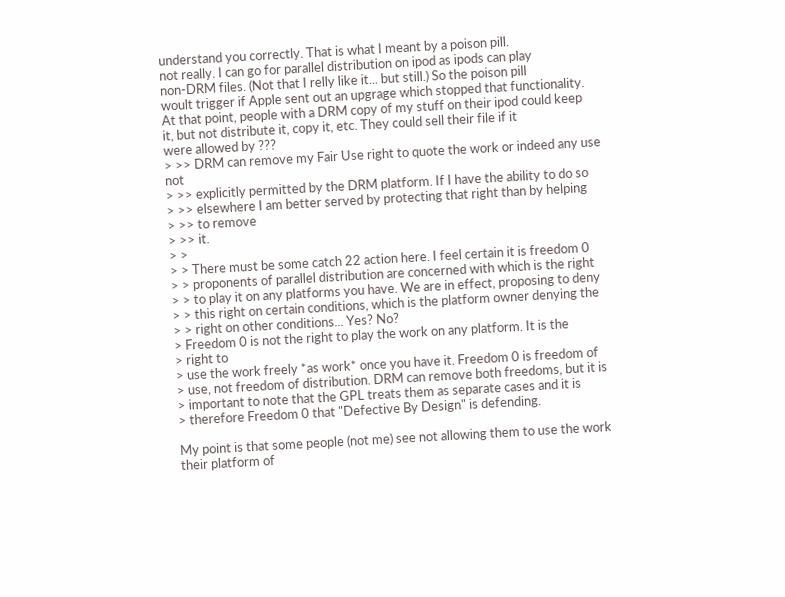understand you correctly. That is what I meant by a poison pill.
not really. I can go for parallel distribution on ipod as ipods can play
non-DRM files. (Not that I relly like it... but still.) So the poison pill
woult trigger if Apple sent out an upgrage which stopped that functionality.
At that point, people with a DRM copy of my stuff on their ipod could keep
it, but not distribute it, copy it, etc. They could sell their file if it
were allowed by ???
> >> DRM can remove my Fair Use right to quote the work or indeed any use not
> >> explicitly permitted by the DRM platform. If I have the ability to do so
> >> elsewhere I am better served by protecting that right than by helping
> >> to remove
> >> it.
> >
> > There must be some catch 22 action here. I feel certain it is freedom 0
> > proponents of parallel distribution are concerned with which is the right
> > to play it on any platforms you have. We are in effect, proposing to deny
> > this right on certain conditions, which is the platform owner denying the
> > right on other conditions... Yes? No?
> Freedom 0 is not the right to play the work on any platform. It is the
> right to
> use the work freely *as work* once you have it. Freedom 0 is freedom of
> use, not freedom of distribution. DRM can remove both freedoms, but it is
> important to note that the GPL treats them as separate cases and it is
> therefore Freedom 0 that "Defective By Design" is defending.

My point is that some people (not me) see not allowing them to use the work
their platform of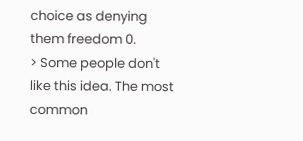choice as denying them freedom 0.
> Some people don't like this idea. The most common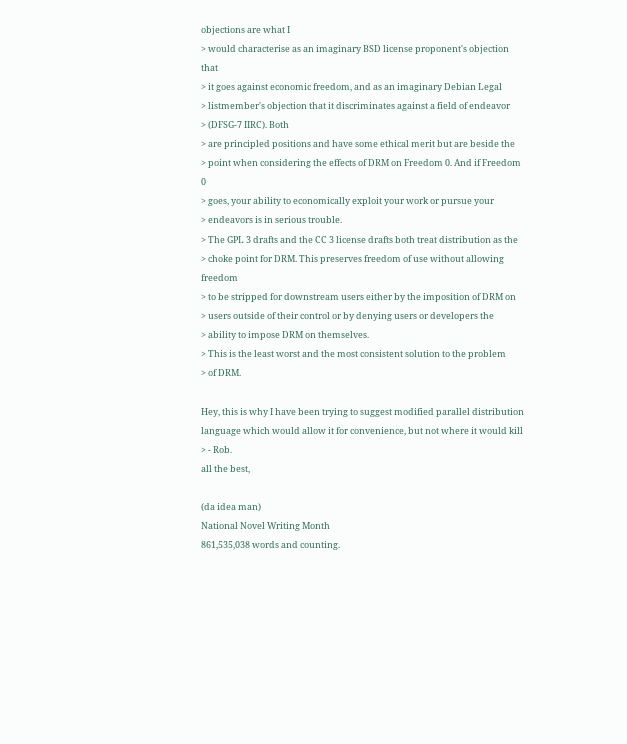objections are what I
> would characterise as an imaginary BSD license proponent's objection that
> it goes against economic freedom, and as an imaginary Debian Legal
> listmember's objection that it discriminates against a field of endeavor
> (DFSG-7 IIRC). Both
> are principled positions and have some ethical merit but are beside the
> point when considering the effects of DRM on Freedom 0. And if Freedom 0
> goes, your ability to economically exploit your work or pursue your
> endeavors is in serious trouble.
> The GPL 3 drafts and the CC 3 license drafts both treat distribution as the
> choke point for DRM. This preserves freedom of use without allowing freedom
> to be stripped for downstream users either by the imposition of DRM on
> users outside of their control or by denying users or developers the
> ability to impose DRM on themselves.
> This is the least worst and the most consistent solution to the problem
> of DRM.

Hey, this is why I have been trying to suggest modified parallel distribution
language which would allow it for convenience, but not where it would kill
> - Rob.
all the best,

(da idea man)
National Novel Writing Month
861,535,038 words and counting.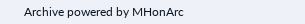Archive powered by MHonArc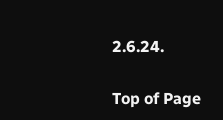2.6.24.

Top of Page